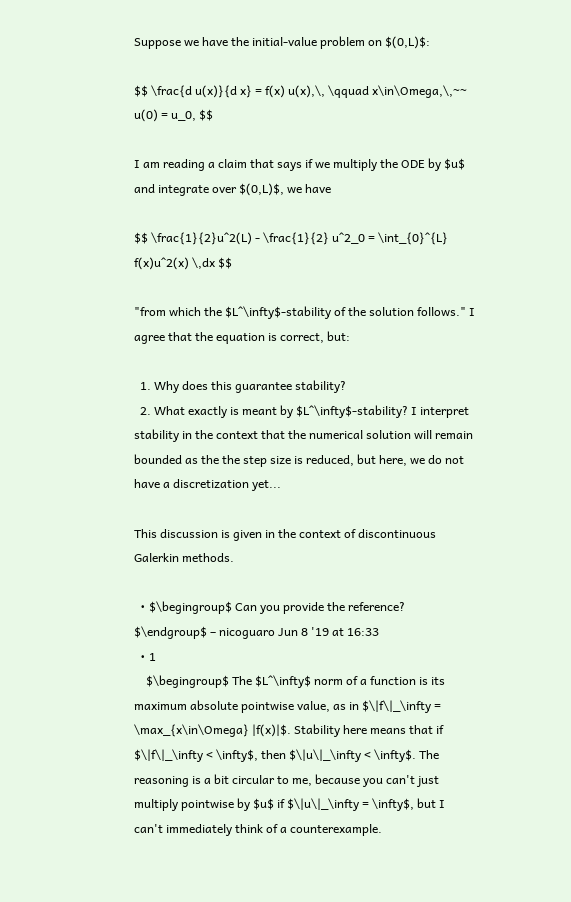Suppose we have the initial-value problem on $(0,L)$:

$$ \frac{d u(x)}{d x} = f(x) u(x),\, \qquad x\in\Omega,\,~~ u(0) = u_0, $$

I am reading a claim that says if we multiply the ODE by $u$ and integrate over $(0,L)$, we have

$$ \frac{1}{2}u^2(L) - \frac{1}{2} u^2_0 = \int_{0}^{L} f(x)u^2(x) \,dx $$

"from which the $L^\infty$-stability of the solution follows." I agree that the equation is correct, but:

  1. Why does this guarantee stability?
  2. What exactly is meant by $L^\infty$-stability? I interpret stability in the context that the numerical solution will remain bounded as the the step size is reduced, but here, we do not have a discretization yet...

This discussion is given in the context of discontinuous Galerkin methods.

  • $\begingroup$ Can you provide the reference? $\endgroup$ – nicoguaro Jun 8 '19 at 16:33
  • 1
    $\begingroup$ The $L^\infty$ norm of a function is its maximum absolute pointwise value, as in $\|f\|_\infty = \max_{x\in\Omega} |f(x)|$. Stability here means that if $\|f\|_\infty < \infty$, then $\|u\|_\infty < \infty$. The reasoning is a bit circular to me, because you can't just multiply pointwise by $u$ if $\|u\|_\infty = \infty$, but I can't immediately think of a counterexample.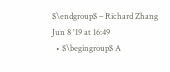$\endgroup$ – Richard Zhang Jun 8 '19 at 16:49
  • $\begingroup$ A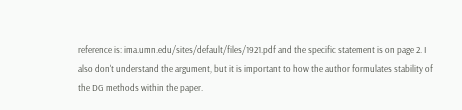reference is: ima.umn.edu/sites/default/files/1921.pdf and the specific statement is on page 2. I also don't understand the argument, but it is important to how the author formulates stability of the DG methods within the paper.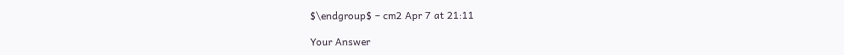$\endgroup$ – cm2 Apr 7 at 21:11

Your Answer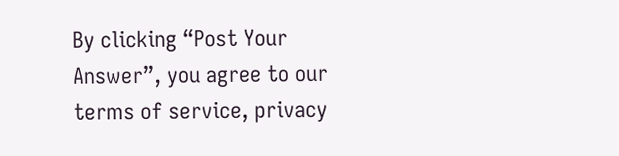By clicking “Post Your Answer”, you agree to our terms of service, privacy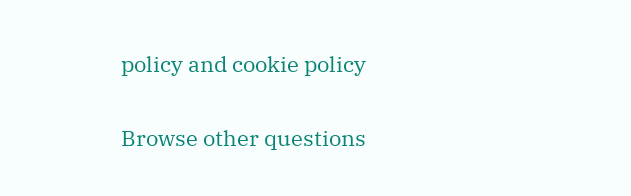policy and cookie policy

Browse other questions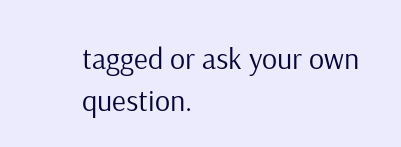tagged or ask your own question.